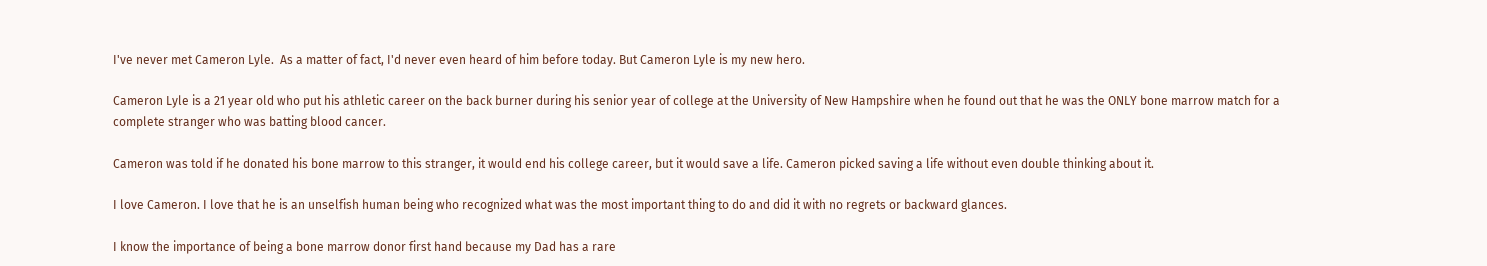I've never met Cameron Lyle.  As a matter of fact, I'd never even heard of him before today. But Cameron Lyle is my new hero.

Cameron Lyle is a 21 year old who put his athletic career on the back burner during his senior year of college at the University of New Hampshire when he found out that he was the ONLY bone marrow match for a complete stranger who was batting blood cancer.

Cameron was told if he donated his bone marrow to this stranger, it would end his college career, but it would save a life. Cameron picked saving a life without even double thinking about it.

I love Cameron. I love that he is an unselfish human being who recognized what was the most important thing to do and did it with no regrets or backward glances.

I know the importance of being a bone marrow donor first hand because my Dad has a rare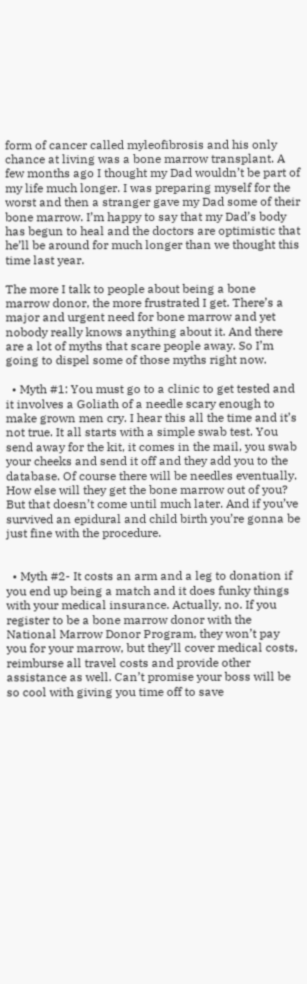form of cancer called myleofibrosis and his only chance at living was a bone marrow transplant. A few months ago I thought my Dad wouldn’t be part of my life much longer. I was preparing myself for the worst and then a stranger gave my Dad some of their bone marrow. I’m happy to say that my Dad’s body has begun to heal and the doctors are optimistic that he’ll be around for much longer than we thought this time last year.

The more I talk to people about being a bone marrow donor, the more frustrated I get. There’s a major and urgent need for bone marrow and yet nobody really knows anything about it. And there are a lot of myths that scare people away. So I’m going to dispel some of those myths right now.

  • Myth #1: You must go to a clinic to get tested and it involves a Goliath of a needle scary enough to make grown men cry. I hear this all the time and it’s not true. It all starts with a simple swab test. You send away for the kit, it comes in the mail, you swab your cheeks and send it off and they add you to the database. Of course there will be needles eventually. How else will they get the bone marrow out of you? But that doesn’t come until much later. And if you’ve survived an epidural and child birth you’re gonna be just fine with the procedure.


  • Myth #2- It costs an arm and a leg to donation if you end up being a match and it does funky things with your medical insurance. Actually, no. If you register to be a bone marrow donor with the National Marrow Donor Program, they won’t pay you for your marrow, but they’ll cover medical costs, reimburse all travel costs and provide other assistance as well. Can’t promise your boss will be so cool with giving you time off to save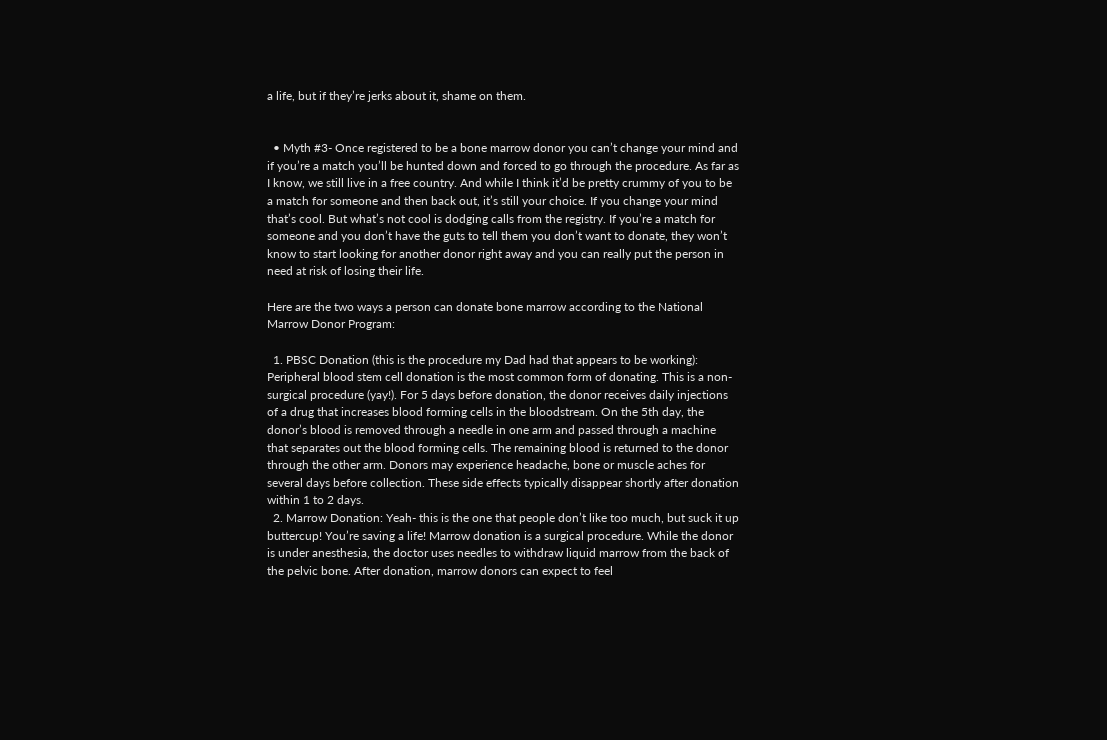a life, but if they’re jerks about it, shame on them.


  • Myth #3- Once registered to be a bone marrow donor you can’t change your mind and if you’re a match you’ll be hunted down and forced to go through the procedure. As far as I know, we still live in a free country. And while I think it’d be pretty crummy of you to be a match for someone and then back out, it’s still your choice. If you change your mind that’s cool. But what’s not cool is dodging calls from the registry. If you’re a match for someone and you don’t have the guts to tell them you don’t want to donate, they won’t know to start looking for another donor right away and you can really put the person in need at risk of losing their life.

Here are the two ways a person can donate bone marrow according to the National Marrow Donor Program:

  1. PBSC Donation (this is the procedure my Dad had that appears to be working): Peripheral blood stem cell donation is the most common form of donating. This is a non-surgical procedure (yay!). For 5 days before donation, the donor receives daily injections of a drug that increases blood forming cells in the bloodstream. On the 5th day, the donor’s blood is removed through a needle in one arm and passed through a machine that separates out the blood forming cells. The remaining blood is returned to the donor through the other arm. Donors may experience headache, bone or muscle aches for several days before collection. These side effects typically disappear shortly after donation within 1 to 2 days.
  2. Marrow Donation: Yeah- this is the one that people don’t like too much, but suck it up buttercup! You’re saving a life! Marrow donation is a surgical procedure. While the donor is under anesthesia, the doctor uses needles to withdraw liquid marrow from the back of the pelvic bone. After donation, marrow donors can expect to feel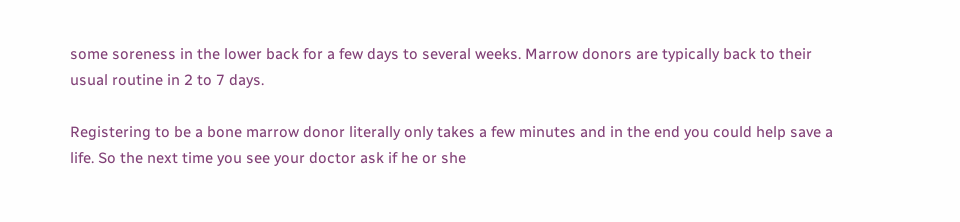some soreness in the lower back for a few days to several weeks. Marrow donors are typically back to their usual routine in 2 to 7 days.

Registering to be a bone marrow donor literally only takes a few minutes and in the end you could help save a life. So the next time you see your doctor ask if he or she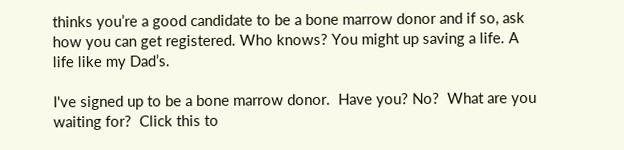thinks you’re a good candidate to be a bone marrow donor and if so, ask how you can get registered. Who knows? You might up saving a life. A life like my Dad’s.

I've signed up to be a bone marrow donor.  Have you? No?  What are you waiting for?  Click this to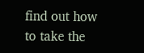find out how to take the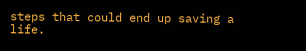steps that could end up saving a life.